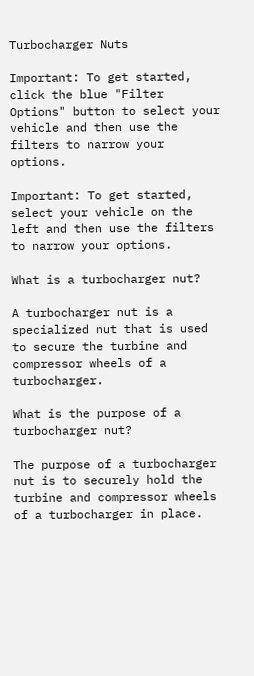Turbocharger Nuts

Important: To get started, click the blue "Filter Options" button to select your vehicle and then use the filters to narrow your options.

Important: To get started, select your vehicle on the left and then use the filters to narrow your options.

What is a turbocharger nut?

A turbocharger nut is a specialized nut that is used to secure the turbine and compressor wheels of a turbocharger.

What is the purpose of a turbocharger nut?

The purpose of a turbocharger nut is to securely hold the turbine and compressor wheels of a turbocharger in place.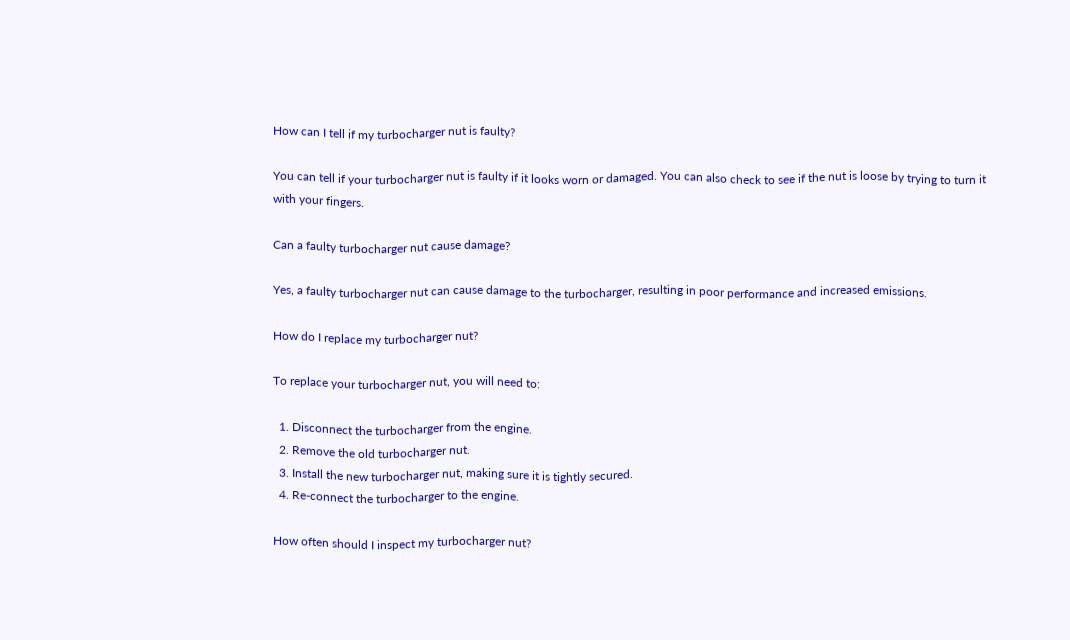How can I tell if my turbocharger nut is faulty?

You can tell if your turbocharger nut is faulty if it looks worn or damaged. You can also check to see if the nut is loose by trying to turn it with your fingers.

Can a faulty turbocharger nut cause damage?

Yes, a faulty turbocharger nut can cause damage to the turbocharger, resulting in poor performance and increased emissions.

How do I replace my turbocharger nut?

To replace your turbocharger nut, you will need to:

  1. Disconnect the turbocharger from the engine.
  2. Remove the old turbocharger nut.
  3. Install the new turbocharger nut, making sure it is tightly secured.
  4. Re-connect the turbocharger to the engine.

How often should I inspect my turbocharger nut?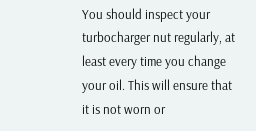You should inspect your turbocharger nut regularly, at least every time you change your oil. This will ensure that it is not worn or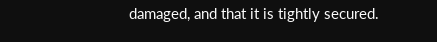damaged, and that it is tightly secured.